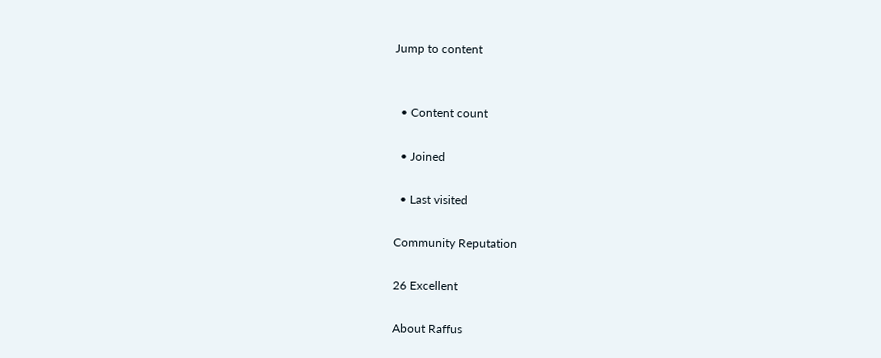Jump to content


  • Content count

  • Joined

  • Last visited

Community Reputation

26 Excellent

About Raffus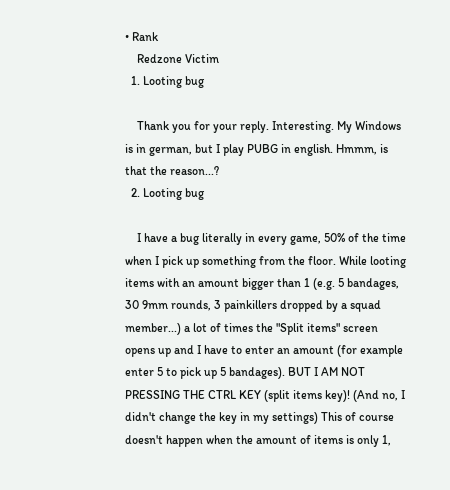• Rank
    Redzone Victim
  1. Looting bug

    Thank you for your reply. Interesting. My Windows is in german, but I play PUBG in english. Hmmm, is that the reason...?
  2. Looting bug

    I have a bug literally in every game, 50% of the time when I pick up something from the floor. While looting items with an amount bigger than 1 (e.g. 5 bandages, 30 9mm rounds, 3 painkillers dropped by a squad member...) a lot of times the "Split items" screen opens up and I have to enter an amount (for example enter 5 to pick up 5 bandages). BUT I AM NOT PRESSING THE CTRL KEY (split items key)! (And no, I didn't change the key in my settings) This of course doesn't happen when the amount of items is only 1,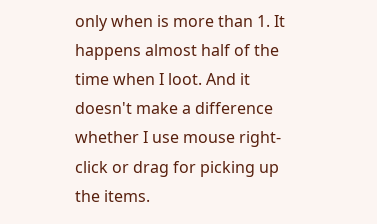only when is more than 1. It happens almost half of the time when I loot. And it doesn't make a difference whether I use mouse right-click or drag for picking up the items.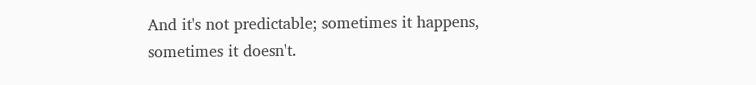And it's not predictable; sometimes it happens, sometimes it doesn't.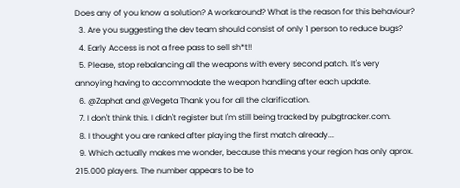Does any of you know a solution? A workaround? What is the reason for this behaviour?
  3. Are you suggesting the dev team should consist of only 1 person to reduce bugs?
  4. Early Access is not a free pass to sell sh*t!!
  5. Please, stop rebalancing all the weapons with every second patch. It's very annoying having to accommodate the weapon handling after each update.
  6. @Zaphat and @Vegeta Thank you for all the clarification.
  7. I don't think this. I didn't register but I'm still being tracked by pubgtracker.com.
  8. I thought you are ranked after playing the first match already...
  9. Which actually makes me wonder, because this means your region has only aprox. 215.000 players. The number appears to be to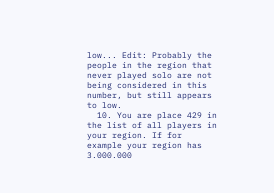low... Edit: Probably the people in the region that never played solo are not being considered in this number, but still appears to low.
  10. You are place 429 in the list of all players in your region. If for example your region has 3.000.000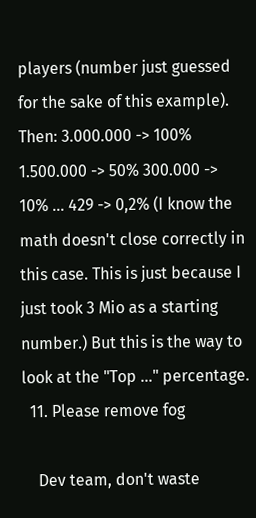players (number just guessed for the sake of this example). Then: 3.000.000 -> 100% 1.500.000 -> 50% 300.000 -> 10% ... 429 -> 0,2% (I know the math doesn't close correctly in this case. This is just because I just took 3 Mio as a starting number.) But this is the way to look at the "Top ..." percentage.
  11. Please remove fog

    Dev team, don't waste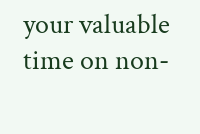your valuable time on non-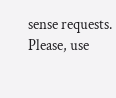sense requests. Please, use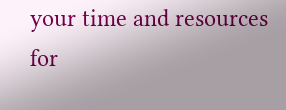your time and resources for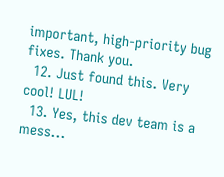important, high-priority bug fixes. Thank you.
  12. Just found this. Very cool! LUL!
  13. Yes, this dev team is a mess...